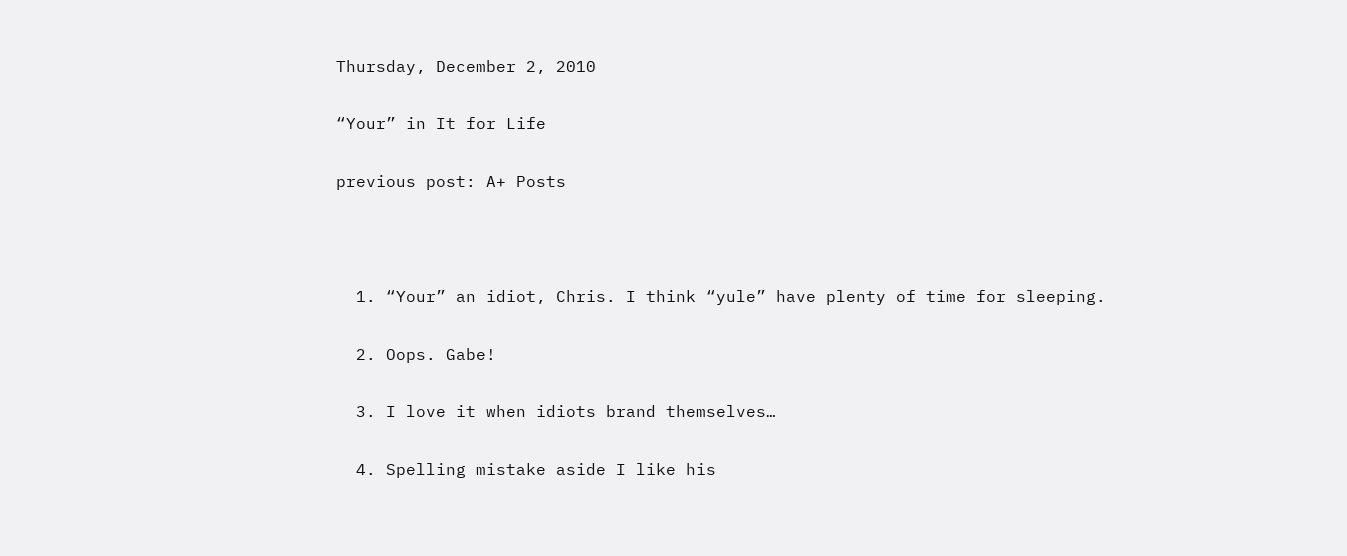Thursday, December 2, 2010

“Your” in It for Life

previous post: A+ Posts



  1. “Your” an idiot, Chris. I think “yule” have plenty of time for sleeping.

  2. Oops. Gabe!

  3. I love it when idiots brand themselves…

  4. Spelling mistake aside I like his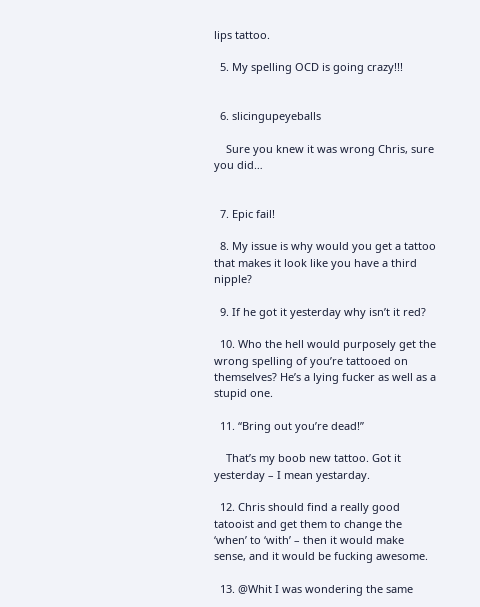lips tattoo.

  5. My spelling OCD is going crazy!!!


  6. slicingupeyeballs

    Sure you knew it was wrong Chris, sure you did…


  7. Epic fail!

  8. My issue is why would you get a tattoo that makes it look like you have a third nipple?

  9. If he got it yesterday why isn’t it red?

  10. Who the hell would purposely get the wrong spelling of you’re tattooed on themselves? He’s a lying fucker as well as a stupid one.

  11. “Bring out you’re dead!”

    That’s my boob new tattoo. Got it yesterday – I mean yestarday.

  12. Chris should find a really good tatooist and get them to change the ‘when’ to ‘with’ – then it would make sense, and it would be fucking awesome.

  13. @Whit I was wondering the same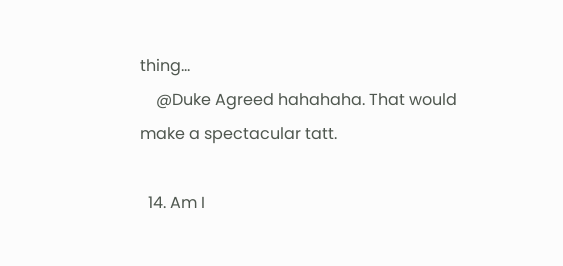thing…
    @Duke Agreed hahahaha. That would make a spectacular tatt.

  14. Am I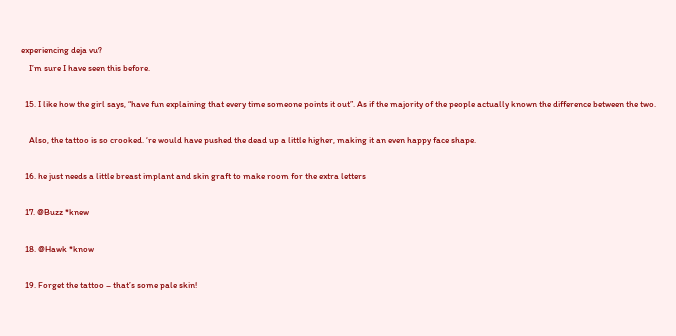experiencing deja vu?
    I’m sure I have seen this before.

  15. I like how the girl says, “have fun explaining that every time someone points it out”. As if the majority of the people actually known the difference between the two.

    Also, the tattoo is so crooked. ‘re would have pushed the dead up a little higher, making it an even happy face shape.

  16. he just needs a little breast implant and skin graft to make room for the extra letters

  17. @Buzz *knew

  18. @Hawk *know

  19. Forget the tattoo – that’s some pale skin!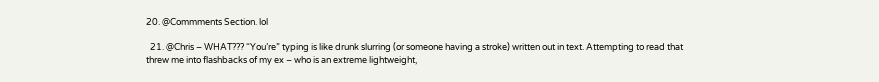20. @Commments Section. lol

  21. @Chris – WHAT??? “You’re” typing is like drunk slurring (or someone having a stroke) written out in text. Attempting to read that threw me into flashbacks of my ex – who is an extreme lightweight,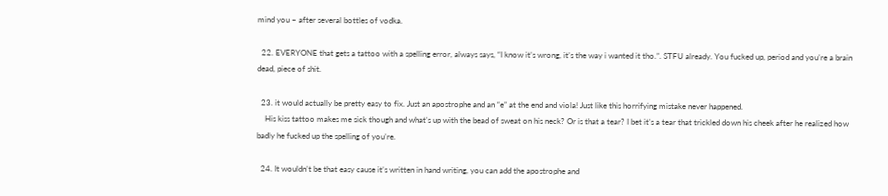mind you – after several bottles of vodka.

  22. EVERYONE that gets a tattoo with a spelling error, always says, “I know it’s wrong, it’s the way i wanted it tho.”. STFU already. You fucked up, period and you’re a brain dead, piece of shit.

  23. it would actually be pretty easy to fix. Just an apostrophe and an “e” at the end and viola! Just like this horrifying mistake never happened.
    His kiss tattoo makes me sick though and what’s up with the bead of sweat on his neck? Or is that a tear? I bet it’s a tear that trickled down his cheek after he realized how badly he fucked up the spelling of you’re.

  24. It wouldn’t be that easy cause it’s written in hand writing, you can add the apostrophe and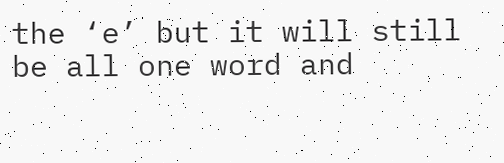the ‘e’ but it will still be all one word and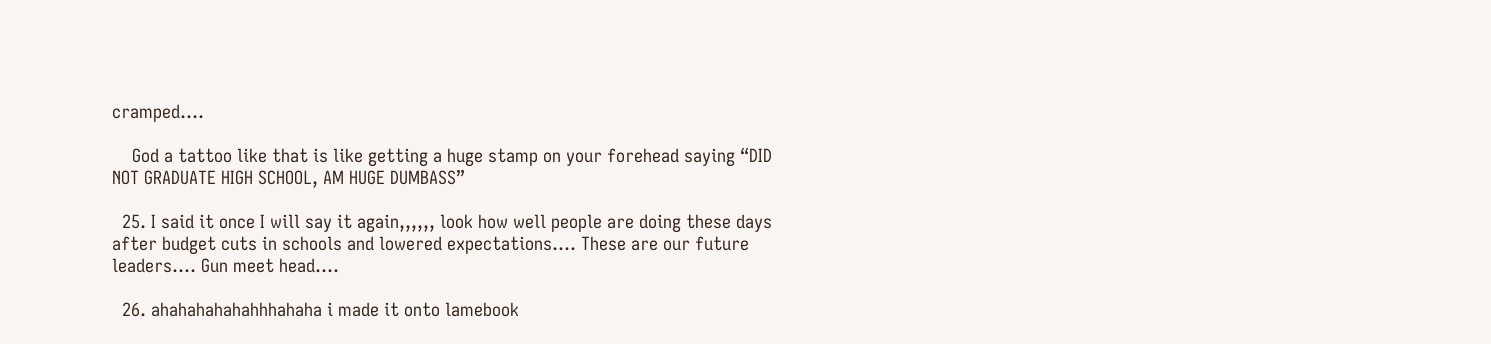cramped….

    God a tattoo like that is like getting a huge stamp on your forehead saying “DID NOT GRADUATE HIGH SCHOOL, AM HUGE DUMBASS”

  25. I said it once I will say it again,,,,,, look how well people are doing these days after budget cuts in schools and lowered expectations…. These are our future leaders…. Gun meet head….

  26. ahahahahahahhhahaha i made it onto lamebook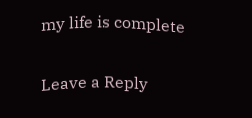my life is complete

Leave a Reply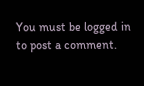You must be logged in to post a comment.